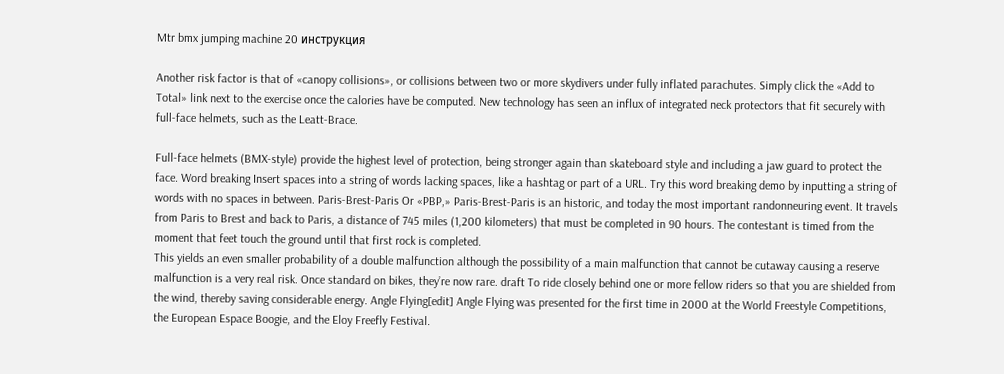Mtr bmx jumping machine 20 инструкция

Another risk factor is that of «canopy collisions», or collisions between two or more skydivers under fully inflated parachutes. Simply click the «Add to Total» link next to the exercise once the calories have be computed. New technology has seen an influx of integrated neck protectors that fit securely with full-face helmets, such as the Leatt-Brace.

Full-face helmets (BMX-style) provide the highest level of protection, being stronger again than skateboard style and including a jaw guard to protect the face. Word breaking Insert spaces into a string of words lacking spaces, like a hashtag or part of a URL. Try this word breaking demo by inputting a string of words with no spaces in between. Paris-Brest-Paris Or «PBP,» Paris-Brest-Paris is an historic, and today the most important randonneuring event. It travels from Paris to Brest and back to Paris, a distance of 745 miles (1,200 kilometers) that must be completed in 90 hours. The contestant is timed from the moment that feet touch the ground until that first rock is completed.
This yields an even smaller probability of a double malfunction although the possibility of a main malfunction that cannot be cutaway causing a reserve malfunction is a very real risk. Once standard on bikes, they’re now rare. draft To ride closely behind one or more fellow riders so that you are shielded from the wind, thereby saving considerable energy. Angle Flying[edit] Angle Flying was presented for the first time in 2000 at the World Freestyle Competitions, the European Espace Boogie, and the Eloy Freefly Festival.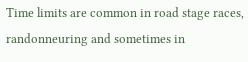Time limits are common in road stage races, randonneuring and sometimes in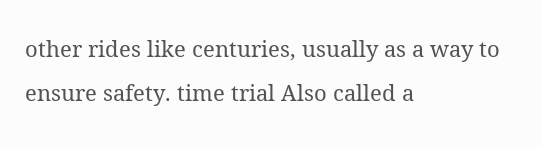other rides like centuries, usually as a way to ensure safety. time trial Also called a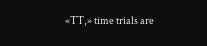«TT,» time trials are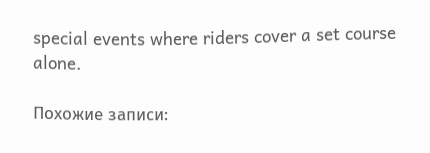special events where riders cover a set course alone.

Похожие записи: